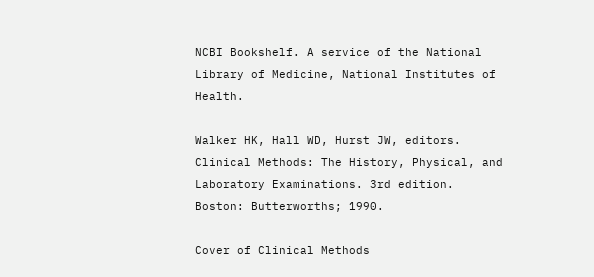NCBI Bookshelf. A service of the National Library of Medicine, National Institutes of Health.

Walker HK, Hall WD, Hurst JW, editors. Clinical Methods: The History, Physical, and Laboratory Examinations. 3rd edition. Boston: Butterworths; 1990.

Cover of Clinical Methods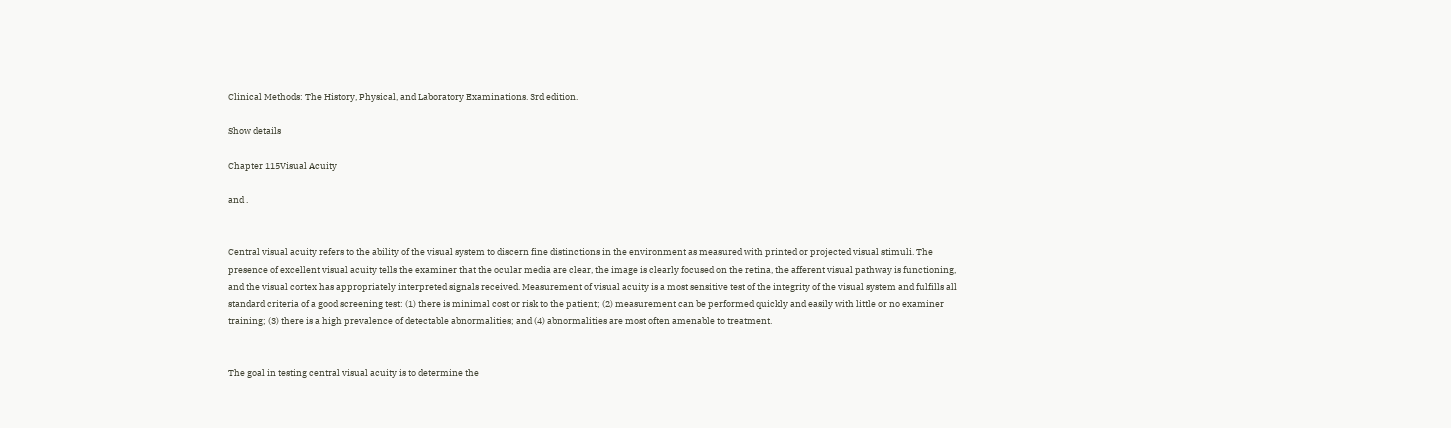Clinical Methods: The History, Physical, and Laboratory Examinations. 3rd edition.

Show details

Chapter 115Visual Acuity

and .


Central visual acuity refers to the ability of the visual system to discern fine distinctions in the environment as measured with printed or projected visual stimuli. The presence of excellent visual acuity tells the examiner that the ocular media are clear, the image is clearly focused on the retina, the afferent visual pathway is functioning, and the visual cortex has appropriately interpreted signals received. Measurement of visual acuity is a most sensitive test of the integrity of the visual system and fulfills all standard criteria of a good screening test: (1) there is minimal cost or risk to the patient; (2) measurement can be performed quickly and easily with little or no examiner training; (3) there is a high prevalence of detectable abnormalities; and (4) abnormalities are most often amenable to treatment.


The goal in testing central visual acuity is to determine the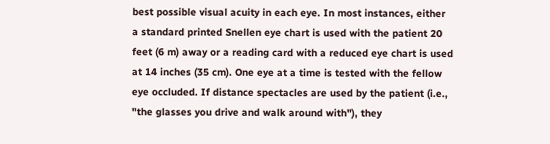best possible visual acuity in each eye. In most instances, either a standard printed Snellen eye chart is used with the patient 20 feet (6 m) away or a reading card with a reduced eye chart is used at 14 inches (35 cm). One eye at a time is tested with the fellow eye occluded. If distance spectacles are used by the patient (i.e., "the glasses you drive and walk around with"), they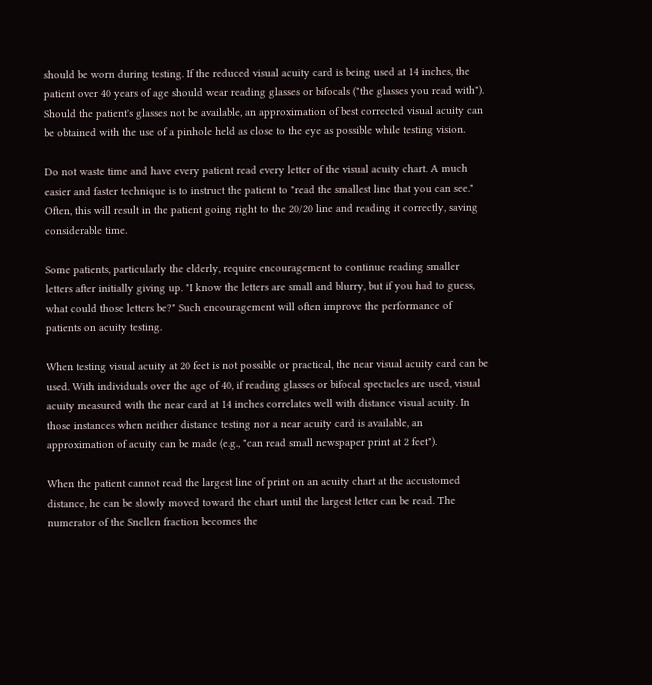should be worn during testing. If the reduced visual acuity card is being used at 14 inches, the patient over 40 years of age should wear reading glasses or bifocals ("the glasses you read with"). Should the patient's glasses not be available, an approximation of best corrected visual acuity can be obtained with the use of a pinhole held as close to the eye as possible while testing vision.

Do not waste time and have every patient read every letter of the visual acuity chart. A much easier and faster technique is to instruct the patient to "read the smallest line that you can see." Often, this will result in the patient going right to the 20/20 line and reading it correctly, saving considerable time.

Some patients, particularly the elderly, require encouragement to continue reading smaller letters after initially giving up. "I know the letters are small and blurry, but if you had to guess, what could those letters be?" Such encouragement will often improve the performance of patients on acuity testing.

When testing visual acuity at 20 feet is not possible or practical, the near visual acuity card can be used. With individuals over the age of 40, if reading glasses or bifocal spectacles are used, visual acuity measured with the near card at 14 inches correlates well with distance visual acuity. In those instances when neither distance testing nor a near acuity card is available, an approximation of acuity can be made (e.g., "can read small newspaper print at 2 feet").

When the patient cannot read the largest line of print on an acuity chart at the accustomed distance, he can be slowly moved toward the chart until the largest letter can be read. The numerator of the Snellen fraction becomes the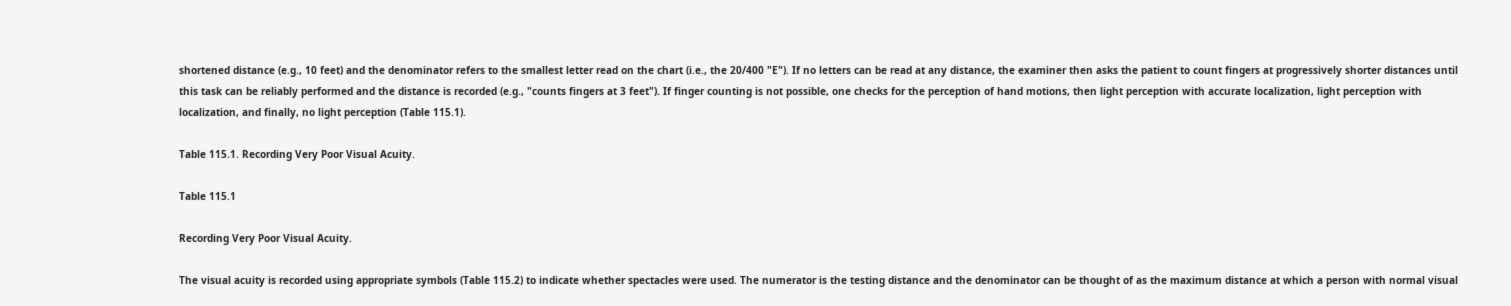shortened distance (e.g., 10 feet) and the denominator refers to the smallest letter read on the chart (i.e., the 20/400 "E"). If no letters can be read at any distance, the examiner then asks the patient to count fingers at progressively shorter distances until this task can be reliably performed and the distance is recorded (e.g., "counts fingers at 3 feet"). If finger counting is not possible, one checks for the perception of hand motions, then light perception with accurate localization, light perception with localization, and finally, no light perception (Table 115.1).

Table 115.1. Recording Very Poor Visual Acuity.

Table 115.1

Recording Very Poor Visual Acuity.

The visual acuity is recorded using appropriate symbols (Table 115.2) to indicate whether spectacles were used. The numerator is the testing distance and the denominator can be thought of as the maximum distance at which a person with normal visual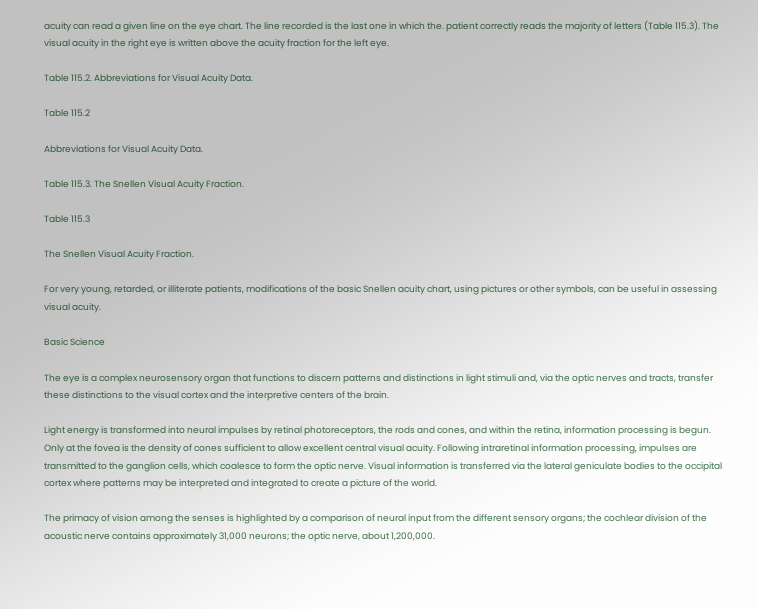acuity can read a given line on the eye chart. The line recorded is the last one in which the. patient correctly reads the majority of letters (Table 115.3). The visual acuity in the right eye is written above the acuity fraction for the left eye.

Table 115.2. Abbreviations for Visual Acuity Data.

Table 115.2

Abbreviations for Visual Acuity Data.

Table 115.3. The Snellen Visual Acuity Fraction.

Table 115.3

The Snellen Visual Acuity Fraction.

For very young, retarded, or illiterate patients, modifications of the basic Snellen acuity chart, using pictures or other symbols, can be useful in assessing visual acuity.

Basic Science

The eye is a complex neurosensory organ that functions to discern patterns and distinctions in light stimuli and, via the optic nerves and tracts, transfer these distinctions to the visual cortex and the interpretive centers of the brain.

Light energy is transformed into neural impulses by retinal photoreceptors, the rods and cones, and within the retina, information processing is begun. Only at the fovea is the density of cones sufficient to allow excellent central visual acuity. Following intraretinal information processing, impulses are transmitted to the ganglion cells, which coalesce to form the optic nerve. Visual information is transferred via the lateral geniculate bodies to the occipital cortex where patterns may be interpreted and integrated to create a picture of the world.

The primacy of vision among the senses is highlighted by a comparison of neural input from the different sensory organs; the cochlear division of the acoustic nerve contains approximately 31,000 neurons; the optic nerve, about 1,200,000.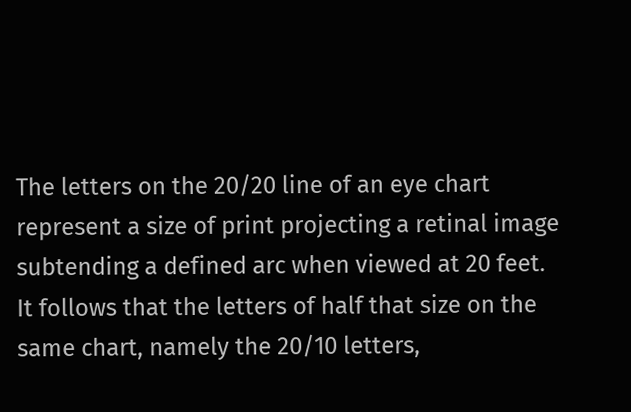The letters on the 20/20 line of an eye chart represent a size of print projecting a retinal image subtending a defined arc when viewed at 20 feet. It follows that the letters of half that size on the same chart, namely the 20/10 letters,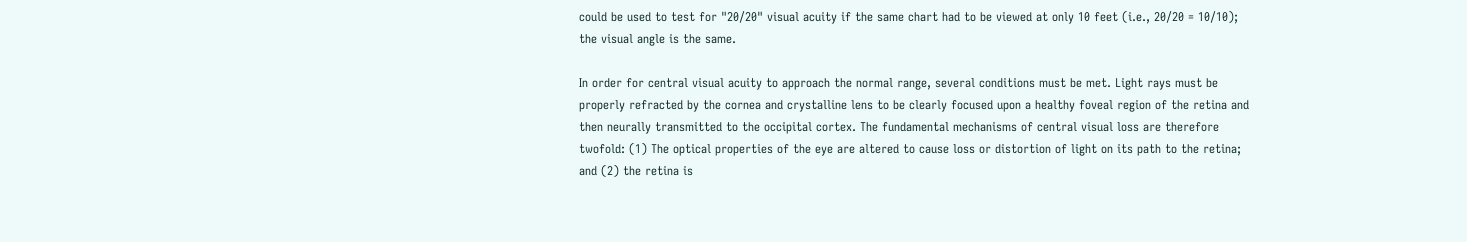could be used to test for "20/20" visual acuity if the same chart had to be viewed at only 10 feet (i.e., 20/20 = 10/10); the visual angle is the same.

In order for central visual acuity to approach the normal range, several conditions must be met. Light rays must be properly refracted by the cornea and crystalline lens to be clearly focused upon a healthy foveal region of the retina and then neurally transmitted to the occipital cortex. The fundamental mechanisms of central visual loss are therefore twofold: (1) The optical properties of the eye are altered to cause loss or distortion of light on its path to the retina; and (2) the retina is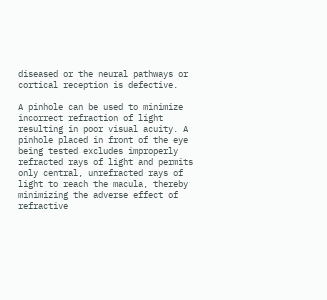diseased or the neural pathways or cortical reception is defective.

A pinhole can be used to minimize incorrect refraction of light resulting in poor visual acuity. A pinhole placed in front of the eye being tested excludes improperly refracted rays of light and permits only central, unrefracted rays of light to reach the macula, thereby minimizing the adverse effect of refractive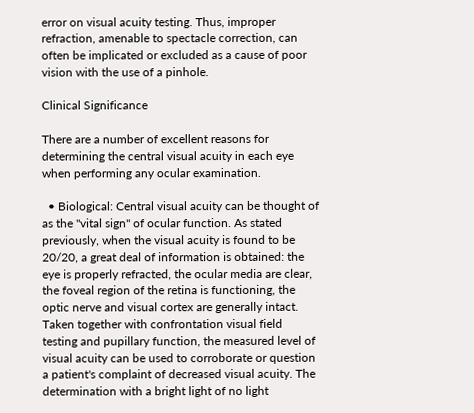error on visual acuity testing. Thus, improper refraction, amenable to spectacle correction, can often be implicated or excluded as a cause of poor vision with the use of a pinhole.

Clinical Significance

There are a number of excellent reasons for determining the central visual acuity in each eye when performing any ocular examination.

  • Biological: Central visual acuity can be thought of as the "vital sign" of ocular function. As stated previously, when the visual acuity is found to be 20/20, a great deal of information is obtained: the eye is properly refracted, the ocular media are clear, the foveal region of the retina is functioning, the optic nerve and visual cortex are generally intact. Taken together with confrontation visual field testing and pupillary function, the measured level of visual acuity can be used to corroborate or question a patient's complaint of decreased visual acuity. The determination with a bright light of no light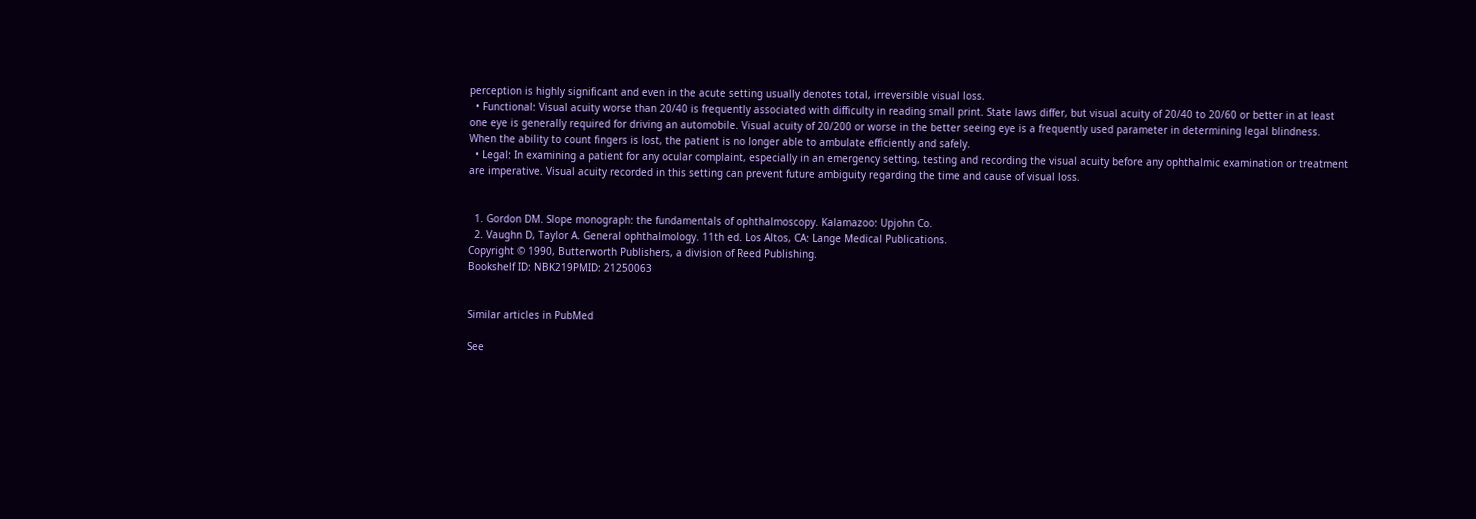perception is highly significant and even in the acute setting usually denotes total, irreversible visual loss.
  • Functional: Visual acuity worse than 20/40 is frequently associated with difficulty in reading small print. State laws differ, but visual acuity of 20/40 to 20/60 or better in at least one eye is generally required for driving an automobile. Visual acuity of 20/200 or worse in the better seeing eye is a frequently used parameter in determining legal blindness. When the ability to count fingers is lost, the patient is no longer able to ambulate efficiently and safely.
  • Legal: In examining a patient for any ocular complaint, especially in an emergency setting, testing and recording the visual acuity before any ophthalmic examination or treatment are imperative. Visual acuity recorded in this setting can prevent future ambiguity regarding the time and cause of visual loss.


  1. Gordon DM. Slope monograph: the fundamentals of ophthalmoscopy. Kalamazoo: Upjohn Co.
  2. Vaughn D, Taylor A. General ophthalmology. 11th ed. Los Altos, CA: Lange Medical Publications.
Copyright © 1990, Butterworth Publishers, a division of Reed Publishing.
Bookshelf ID: NBK219PMID: 21250063


Similar articles in PubMed

See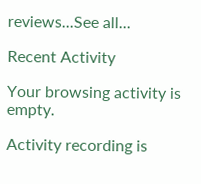reviews...See all...

Recent Activity

Your browsing activity is empty.

Activity recording is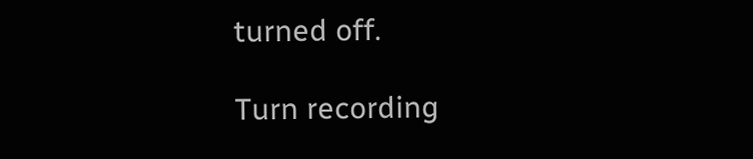turned off.

Turn recording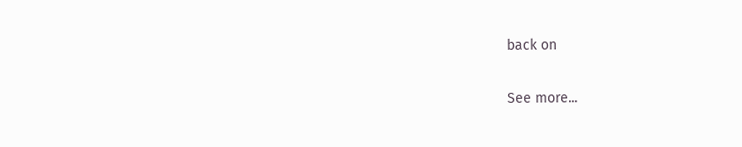back on

See more...